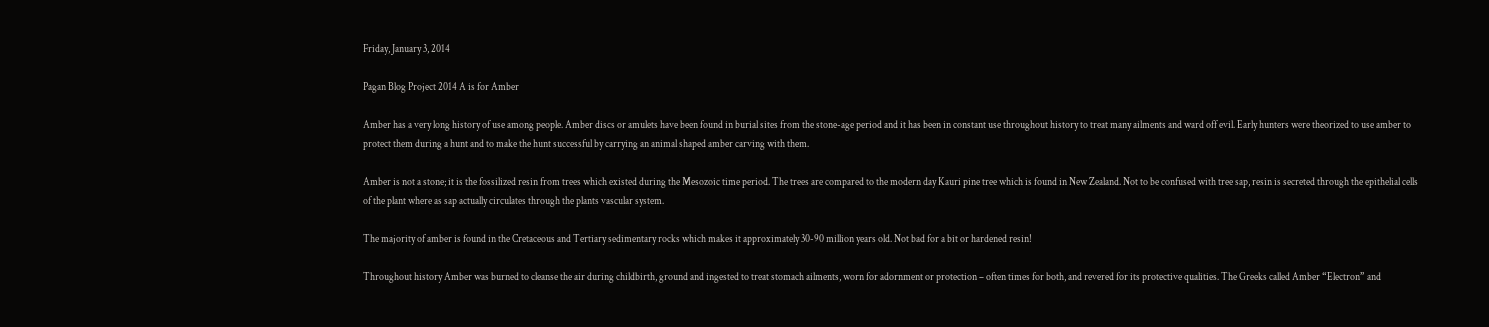Friday, January 3, 2014

Pagan Blog Project 2014 A is for Amber

Amber has a very long history of use among people. Amber discs or amulets have been found in burial sites from the stone-age period and it has been in constant use throughout history to treat many ailments and ward off evil. Early hunters were theorized to use amber to protect them during a hunt and to make the hunt successful by carrying an animal shaped amber carving with them.

Amber is not a stone; it is the fossilized resin from trees which existed during the Mesozoic time period. The trees are compared to the modern day Kauri pine tree which is found in New Zealand. Not to be confused with tree sap, resin is secreted through the epithelial cells of the plant where as sap actually circulates through the plants vascular system.

The majority of amber is found in the Cretaceous and Tertiary sedimentary rocks which makes it approximately 30-90 million years old. Not bad for a bit or hardened resin!

Throughout history Amber was burned to cleanse the air during childbirth, ground and ingested to treat stomach ailments, worn for adornment or protection – often times for both, and revered for its protective qualities. The Greeks called Amber “Electron” and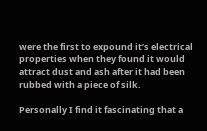were the first to expound it’s electrical properties when they found it would attract dust and ash after it had been rubbed with a piece of silk.

Personally I find it fascinating that a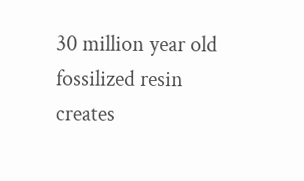30 million year old fossilized resin creates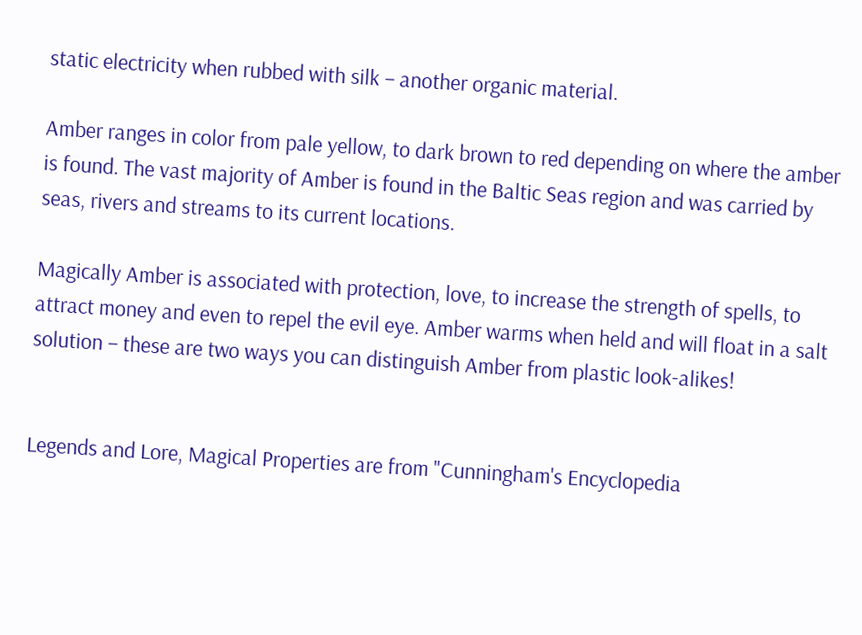static electricity when rubbed with silk – another organic material.

Amber ranges in color from pale yellow, to dark brown to red depending on where the amber is found. The vast majority of Amber is found in the Baltic Seas region and was carried by seas, rivers and streams to its current locations.

Magically Amber is associated with protection, love, to increase the strength of spells, to attract money and even to repel the evil eye. Amber warms when held and will float in a salt solution – these are two ways you can distinguish Amber from plastic look-alikes!


Legends and Lore, Magical Properties are from "Cunningham's Encyclopedia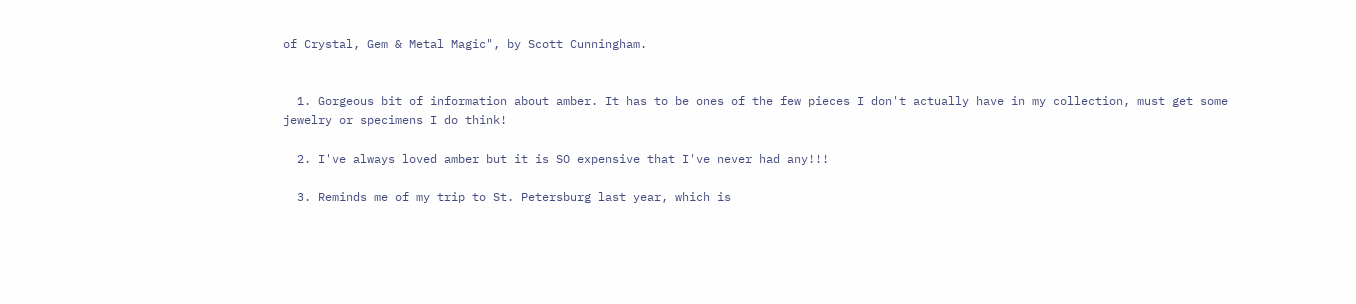of Crystal, Gem & Metal Magic", by Scott Cunningham.


  1. Gorgeous bit of information about amber. It has to be ones of the few pieces I don't actually have in my collection, must get some jewelry or specimens I do think!

  2. I've always loved amber but it is SO expensive that I've never had any!!!

  3. Reminds me of my trip to St. Petersburg last year, which is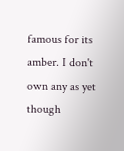famous for its amber. I don't own any as yet though